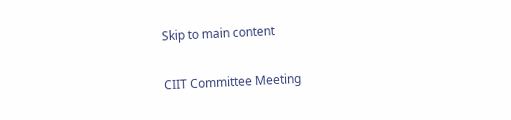Skip to main content

CIIT Committee Meeting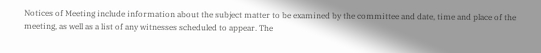Notices of Meeting include information about the subject matter to be examined by the committee and date, time and place of the meeting, as well as a list of any witnesses scheduled to appear. The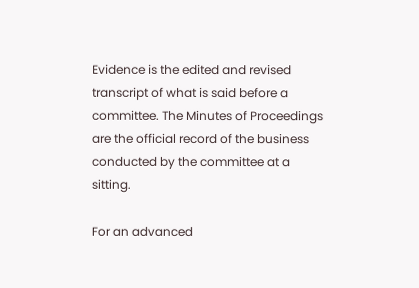Evidence is the edited and revised transcript of what is said before a committee. The Minutes of Proceedings are the official record of the business conducted by the committee at a sitting.

For an advanced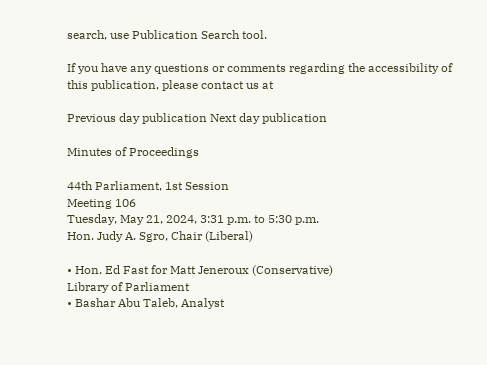search, use Publication Search tool.

If you have any questions or comments regarding the accessibility of this publication, please contact us at

Previous day publication Next day publication

Minutes of Proceedings

44th Parliament, 1st Session
Meeting 106
Tuesday, May 21, 2024, 3:31 p.m. to 5:30 p.m.
Hon. Judy A. Sgro, Chair (Liberal)

• Hon. Ed Fast for Matt Jeneroux (Conservative)
Library of Parliament
• Bashar Abu Taleb, Analyst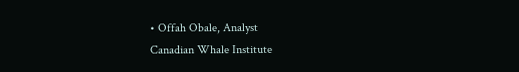• Offah Obale, Analyst
Canadian Whale Institute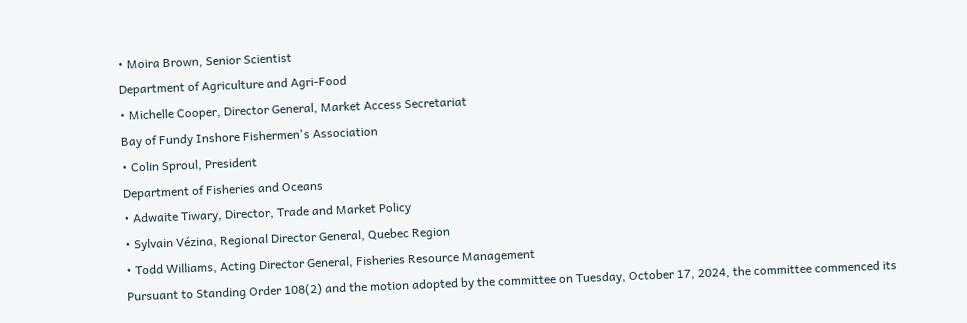• Moira Brown, Senior Scientist
Department of Agriculture and Agri-Food
• Michelle Cooper, Director General, Market Access Secretariat
Bay of Fundy Inshore Fishermen's Association
• Colin Sproul, President
Department of Fisheries and Oceans
• Adwaite Tiwary, Director, Trade and Market Policy
• Sylvain Vézina, Regional Director General, Quebec Region
• Todd Williams, Acting Director General, Fisheries Resource Management
Pursuant to Standing Order 108(2) and the motion adopted by the committee on Tuesday, October 17, 2024, the committee commenced its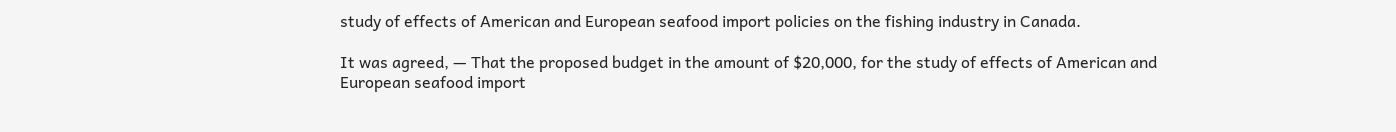study of effects of American and European seafood import policies on the fishing industry in Canada.

It was agreed, — That the proposed budget in the amount of $20,000, for the study of effects of American and European seafood import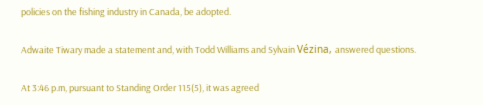policies on the fishing industry in Canada, be adopted.

Adwaite Tiwary made a statement and, with Todd Williams and Sylvain Vézina, answered questions.

At 3:46 p.m, pursuant to Standing Order 115(5), it was agreed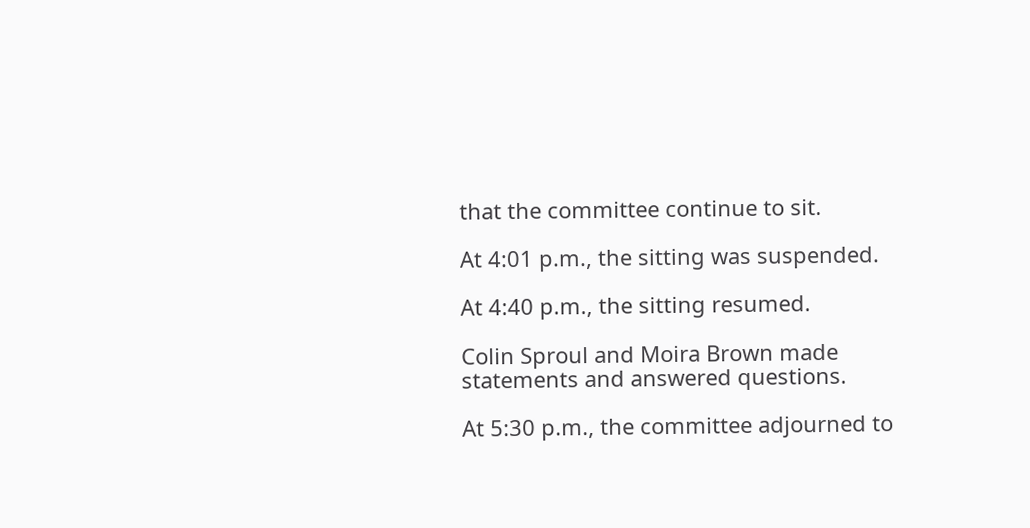that the committee continue to sit.

At 4:01 p.m., the sitting was suspended.

At 4:40 p.m., the sitting resumed.

Colin Sproul and Moira Brown made statements and answered questions.

At 5:30 p.m., the committee adjourned to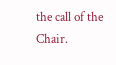the call of the Chair.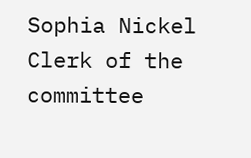Sophia Nickel
Clerk of the committee